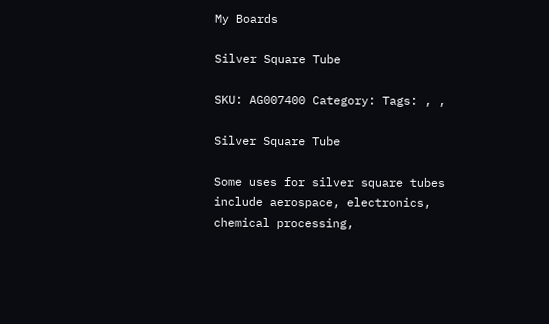My Boards

Silver Square Tube

SKU: AG007400 Category: Tags: , ,

Silver Square Tube

Some uses for silver square tubes include aerospace, electronics, chemical processing,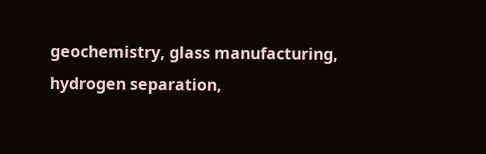geochemistry, glass manufacturing, hydrogen separation,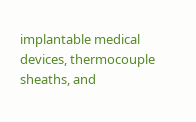implantable medical devices, thermocouple sheaths, and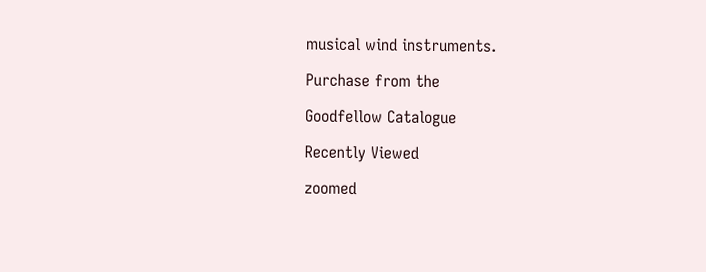musical wind instruments.

Purchase from the

Goodfellow Catalogue

Recently Viewed

zoomed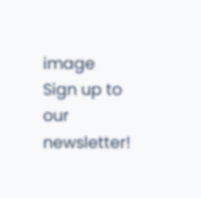image
Sign up to our newsletter!